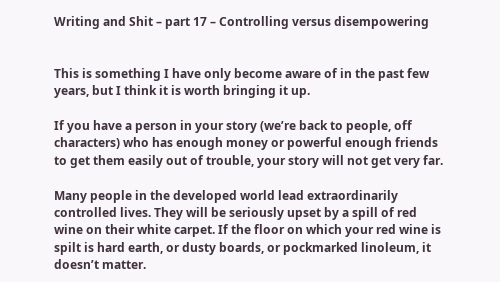Writing and Shit – part 17 – Controlling versus disempowering


This is something I have only become aware of in the past few years, but I think it is worth bringing it up.

If you have a person in your story (we’re back to people, off characters) who has enough money or powerful enough friends to get them easily out of trouble, your story will not get very far.

Many people in the developed world lead extraordinarily controlled lives. They will be seriously upset by a spill of red wine on their white carpet. If the floor on which your red wine is spilt is hard earth, or dusty boards, or pockmarked linoleum, it doesn’t matter.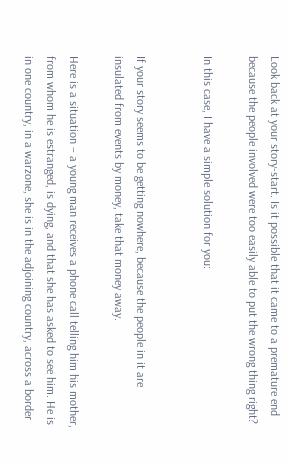Look back at your story-start. Is it possible that it came to a premature end because the people involved were too easily able to put the wrong thing right?

In this case, I have a simple solution for you:


If your story seems to be getting nowhere, because the people in it are insulated from events by money, take that money away.

Here is a situation – a young man receives a phone call telling him his mother, from whom he is estranged, is dying, and that she has asked to see him. He is in one country, in a warzone, she is in the adjoining country, across a border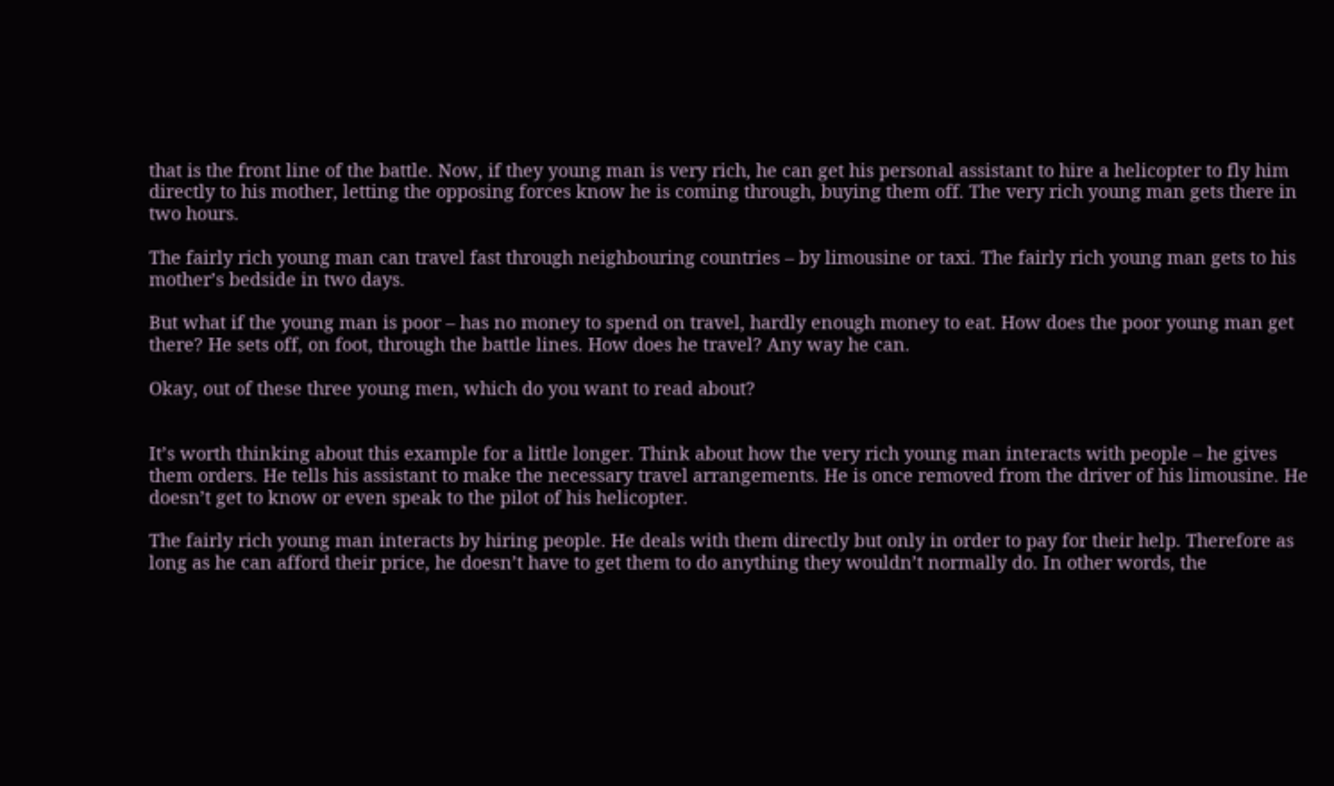that is the front line of the battle. Now, if they young man is very rich, he can get his personal assistant to hire a helicopter to fly him directly to his mother, letting the opposing forces know he is coming through, buying them off. The very rich young man gets there in two hours.

The fairly rich young man can travel fast through neighbouring countries – by limousine or taxi. The fairly rich young man gets to his mother’s bedside in two days.

But what if the young man is poor – has no money to spend on travel, hardly enough money to eat. How does the poor young man get there? He sets off, on foot, through the battle lines. How does he travel? Any way he can.

Okay, out of these three young men, which do you want to read about?


It’s worth thinking about this example for a little longer. Think about how the very rich young man interacts with people – he gives them orders. He tells his assistant to make the necessary travel arrangements. He is once removed from the driver of his limousine. He doesn’t get to know or even speak to the pilot of his helicopter.

The fairly rich young man interacts by hiring people. He deals with them directly but only in order to pay for their help. Therefore as long as he can afford their price, he doesn’t have to get them to do anything they wouldn’t normally do. In other words, the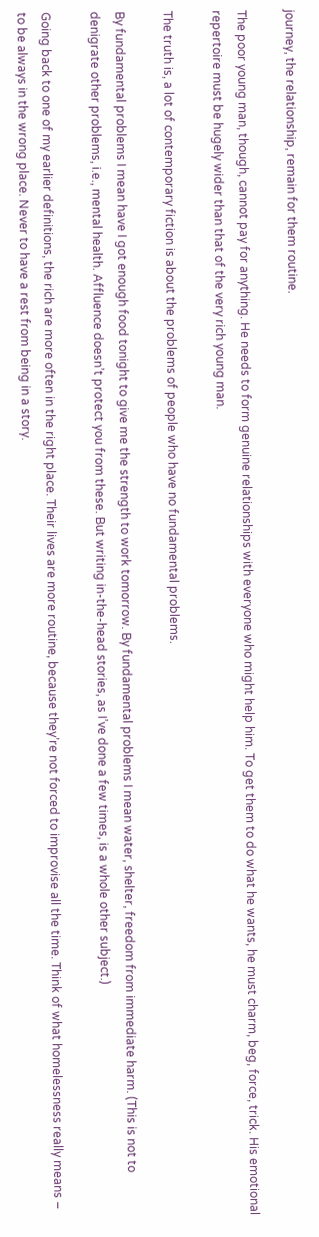journey, the relationship, remain for them routine.

The poor young man, though, cannot pay for anything. He needs to form genuine relationships with everyone who might help him. To get them to do what he wants, he must charm, beg, force, trick. His emotional repertoire must be hugely wider than that of the very rich young man.

The truth is, a lot of contemporary fiction is about the problems of people who have no fundamental problems.

By fundamental problems I mean have I got enough food tonight to give me the strength to work tomorrow. By fundamental problems I mean water, shelter, freedom from immediate harm. (This is not to denigrate other problems, i.e., mental health. Affluence doesn’t protect you from these. But writing in-the-head stories, as I’ve done a few times, is a whole other subject.)

Going back to one of my earlier definitions, the rich are more often in the right place. Their lives are more routine, because they’re not forced to improvise all the time. Think of what homelessness really means – to be always in the wrong place. Never to have a rest from being in a story.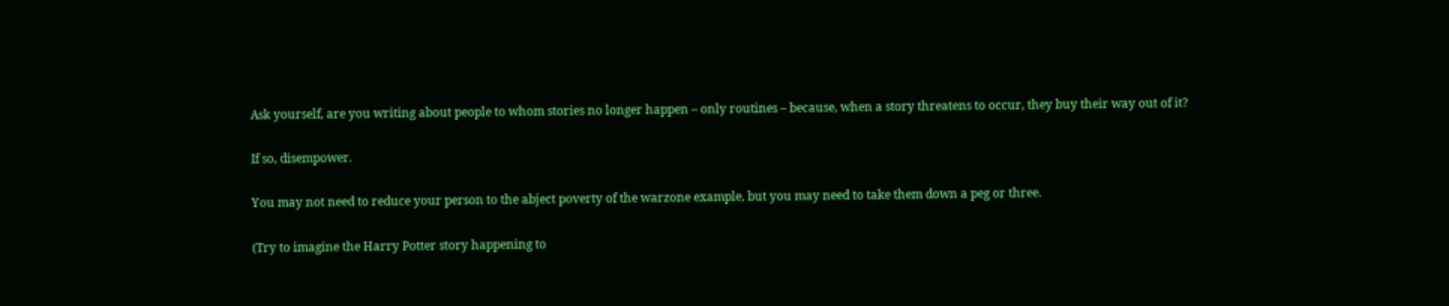Ask yourself, are you writing about people to whom stories no longer happen – only routines – because, when a story threatens to occur, they buy their way out of it?

If so, disempower.

You may not need to reduce your person to the abject poverty of the warzone example, but you may need to take them down a peg or three.

(Try to imagine the Harry Potter story happening to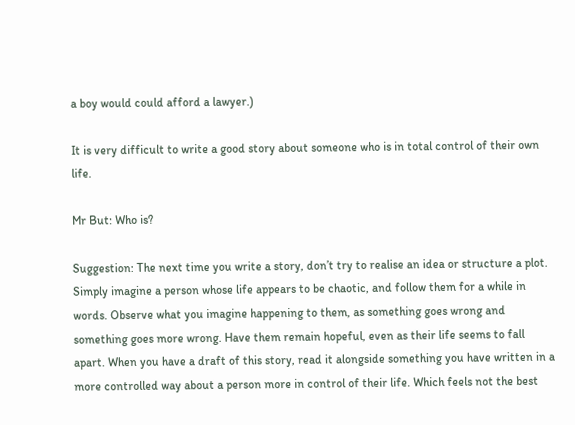a boy would could afford a lawyer.)

It is very difficult to write a good story about someone who is in total control of their own life.

Mr But: Who is?

Suggestion: The next time you write a story, don’t try to realise an idea or structure a plot. Simply imagine a person whose life appears to be chaotic, and follow them for a while in words. Observe what you imagine happening to them, as something goes wrong and something goes more wrong. Have them remain hopeful, even as their life seems to fall apart. When you have a draft of this story, read it alongside something you have written in a more controlled way about a person more in control of their life. Which feels not the best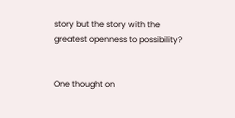story but the story with the greatest openness to possibility?


One thought on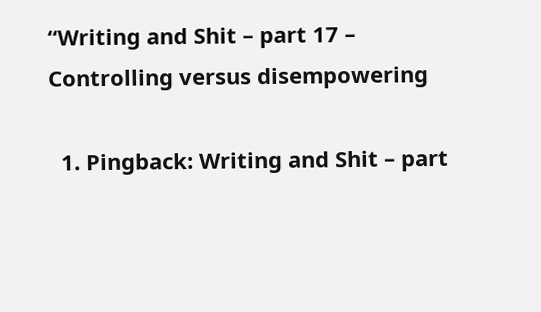“Writing and Shit – part 17 – Controlling versus disempowering

  1. Pingback: Writing and Shit – part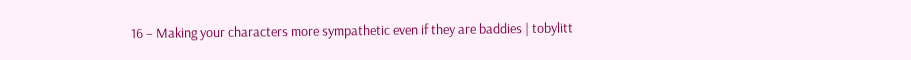16 – Making your characters more sympathetic even if they are baddies | tobylitt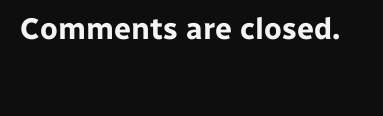Comments are closed.